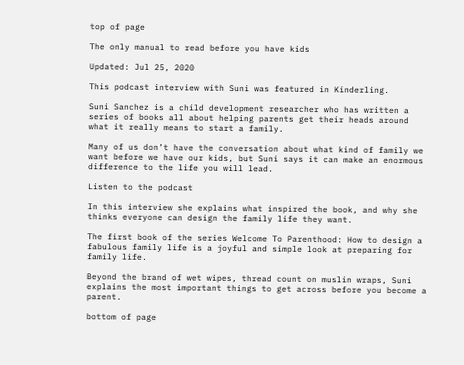top of page

The only manual to read before you have kids

Updated: Jul 25, 2020

This podcast interview with Suni was featured in Kinderling.

Suni Sanchez is a child development researcher who has written a series of books all about helping parents get their heads around what it really means to start a family.

Many of us don’t have the conversation about what kind of family we want before we have our kids, but Suni says it can make an enormous difference to the life you will lead.

Listen to the podcast

In this interview she explains what inspired the book, and why she thinks everyone can design the family life they want.

The first book of the series Welcome To Parenthood: How to design a fabulous family life is a joyful and simple look at preparing for family life.

Beyond the brand of wet wipes, thread count on muslin wraps, Suni explains the most important things to get across before you become a parent.

bottom of page